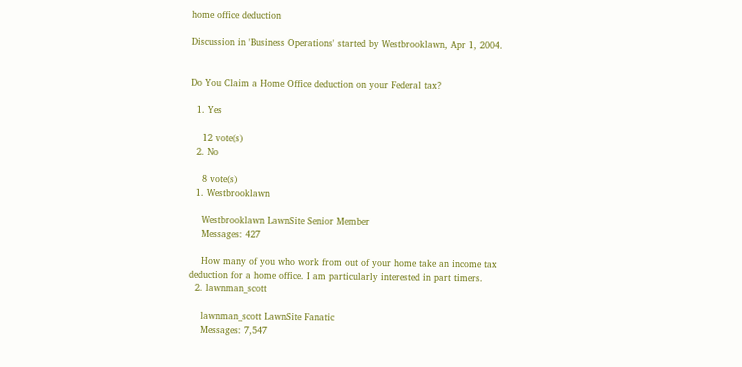home office deduction

Discussion in 'Business Operations' started by Westbrooklawn, Apr 1, 2004.


Do You Claim a Home Office deduction on your Federal tax?

  1. Yes

    12 vote(s)
  2. No

    8 vote(s)
  1. Westbrooklawn

    Westbrooklawn LawnSite Senior Member
    Messages: 427

    How many of you who work from out of your home take an income tax deduction for a home office. I am particularly interested in part timers.
  2. lawnman_scott

    lawnman_scott LawnSite Fanatic
    Messages: 7,547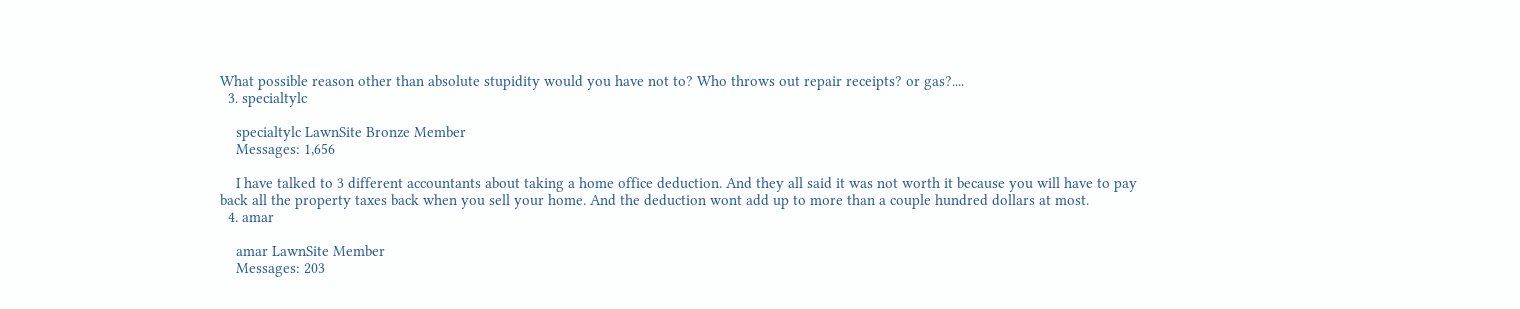What possible reason other than absolute stupidity would you have not to? Who throws out repair receipts? or gas?....
  3. specialtylc

    specialtylc LawnSite Bronze Member
    Messages: 1,656

    I have talked to 3 different accountants about taking a home office deduction. And they all said it was not worth it because you will have to pay back all the property taxes back when you sell your home. And the deduction wont add up to more than a couple hundred dollars at most.
  4. amar

    amar LawnSite Member
    Messages: 203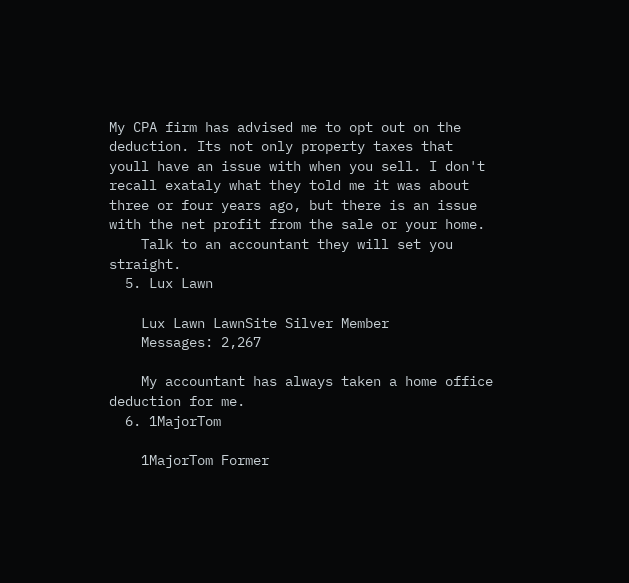My CPA firm has advised me to opt out on the deduction. Its not only property taxes that youll have an issue with when you sell. I don't recall exataly what they told me it was about three or four years ago, but there is an issue with the net profit from the sale or your home.
    Talk to an accountant they will set you straight.
  5. Lux Lawn

    Lux Lawn LawnSite Silver Member
    Messages: 2,267

    My accountant has always taken a home office deduction for me.
  6. 1MajorTom

    1MajorTom Former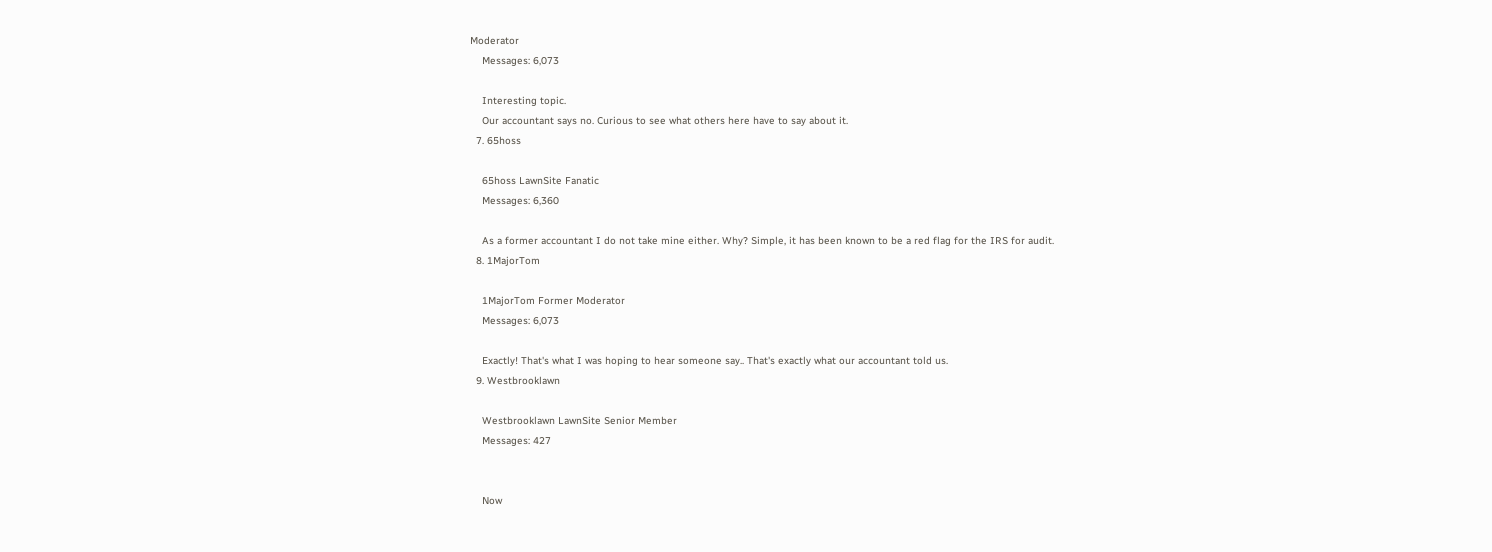Moderator
    Messages: 6,073

    Interesting topic.
    Our accountant says no. Curious to see what others here have to say about it.
  7. 65hoss

    65hoss LawnSite Fanatic
    Messages: 6,360

    As a former accountant I do not take mine either. Why? Simple, it has been known to be a red flag for the IRS for audit.
  8. 1MajorTom

    1MajorTom Former Moderator
    Messages: 6,073

    Exactly! That's what I was hoping to hear someone say.. That's exactly what our accountant told us.
  9. Westbrooklawn

    Westbrooklawn LawnSite Senior Member
    Messages: 427


    Now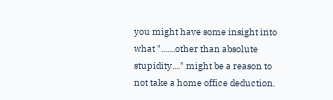you might have some insight into what ".......other than absolute stupidity...." might be a reason to not take a home office deduction.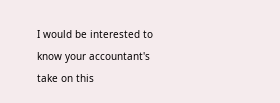I would be interested to know your accountant's take on this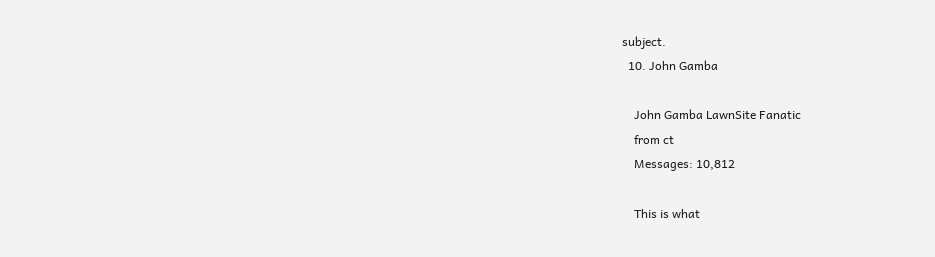subject.
  10. John Gamba

    John Gamba LawnSite Fanatic
    from ct
    Messages: 10,812

    This is what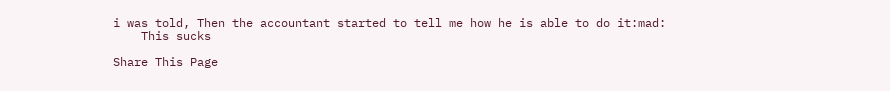i was told, Then the accountant started to tell me how he is able to do it:mad:
    This sucks

Share This Page